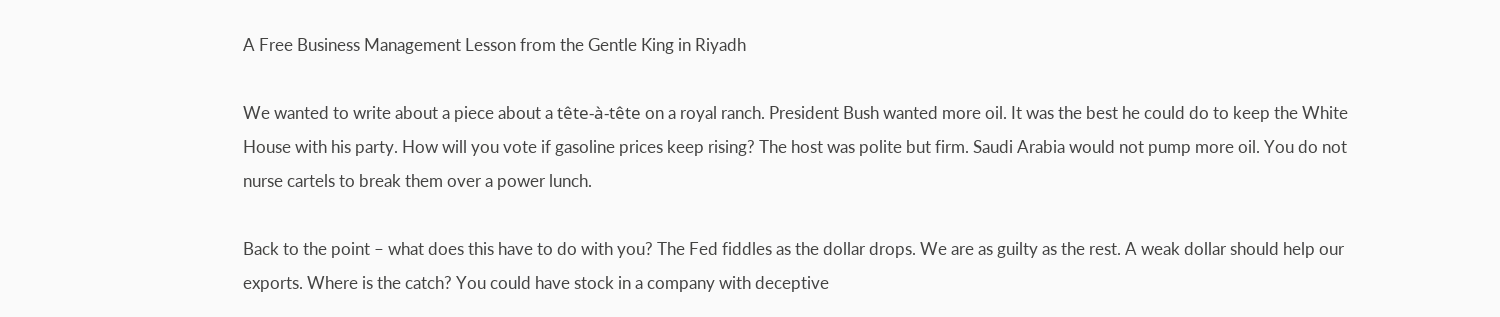A Free Business Management Lesson from the Gentle King in Riyadh

We wanted to write about a piece about a tête-à-tête on a royal ranch. President Bush wanted more oil. It was the best he could do to keep the White House with his party. How will you vote if gasoline prices keep rising? The host was polite but firm. Saudi Arabia would not pump more oil. You do not nurse cartels to break them over a power lunch.

Back to the point – what does this have to do with you? The Fed fiddles as the dollar drops. We are as guilty as the rest. A weak dollar should help our exports. Where is the catch? You could have stock in a company with deceptive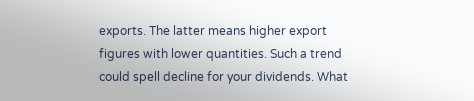exports. The latter means higher export figures with lower quantities. Such a trend could spell decline for your dividends. What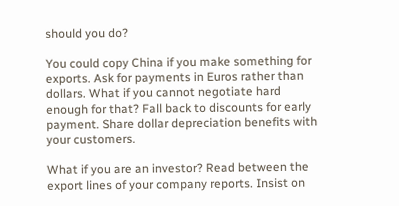should you do?

You could copy China if you make something for exports. Ask for payments in Euros rather than dollars. What if you cannot negotiate hard enough for that? Fall back to discounts for early payment. Share dollar depreciation benefits with your customers.

What if you are an investor? Read between the export lines of your company reports. Insist on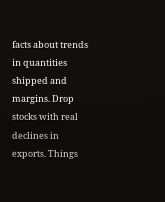facts about trends in quantities shipped and margins. Drop stocks with real declines in exports. Things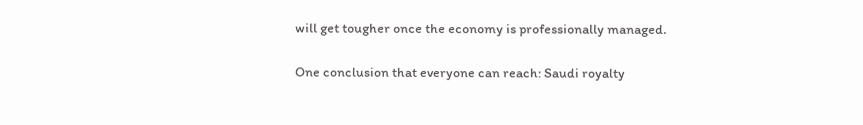will get tougher once the economy is professionally managed.

One conclusion that everyone can reach: Saudi royalty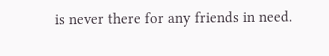is never there for any friends in need.